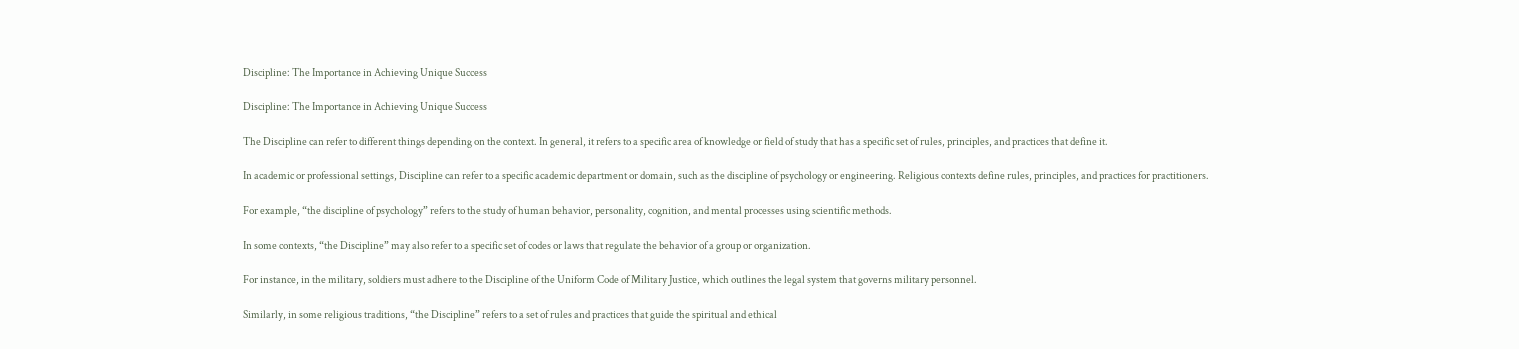Discipline: The Importance in Achieving Unique Success

Discipline: The Importance in Achieving Unique Success

The Discipline can refer to different things depending on the context. In general, it refers to a specific area of knowledge or field of study that has a specific set of rules, principles, and practices that define it.

In academic or professional settings, Discipline can refer to a specific academic department or domain, such as the discipline of psychology or engineering. Religious contexts define rules, principles, and practices for practitioners.

For example, “the discipline of psychology” refers to the study of human behavior, personality, cognition, and mental processes using scientific methods.

In some contexts, “the Discipline” may also refer to a specific set of codes or laws that regulate the behavior of a group or organization.

For instance, in the military, soldiers must adhere to the Discipline of the Uniform Code of Military Justice, which outlines the legal system that governs military personnel.

Similarly, in some religious traditions, “the Discipline” refers to a set of rules and practices that guide the spiritual and ethical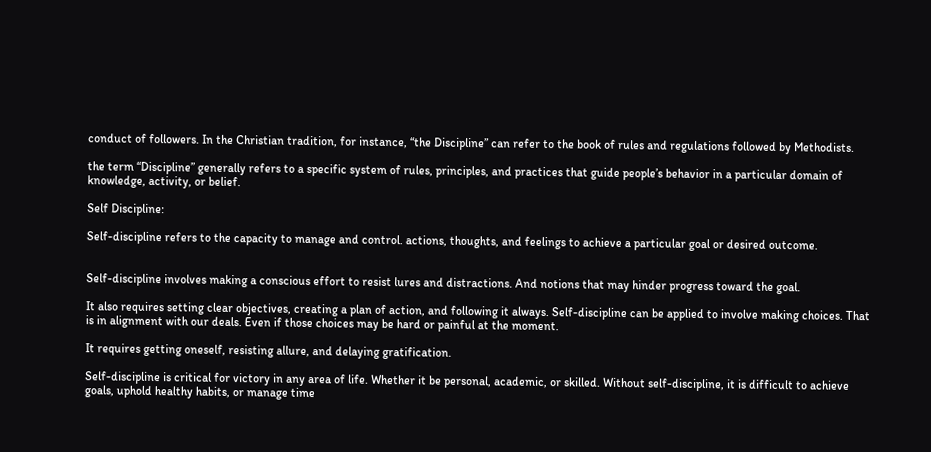conduct of followers. In the Christian tradition, for instance, “the Discipline” can refer to the book of rules and regulations followed by Methodists.

the term “Discipline” generally refers to a specific system of rules, principles, and practices that guide people’s behavior in a particular domain of knowledge, activity, or belief.

Self Discipline:

Self-discipline refers to the capacity to manage and control. actions, thoughts, and feelings to achieve a particular goal or desired outcome.


Self-discipline involves making a conscious effort to resist lures and distractions. And notions that may hinder progress toward the goal.

It also requires setting clear objectives, creating a plan of action, and following it always. Self-discipline can be applied to involve making choices. That is in alignment with our deals. Even if those choices may be hard or painful at the moment.

It requires getting oneself, resisting allure, and delaying gratification.

Self-discipline is critical for victory in any area of life. Whether it be personal, academic, or skilled. Without self-discipline, it is difficult to achieve goals, uphold healthy habits, or manage time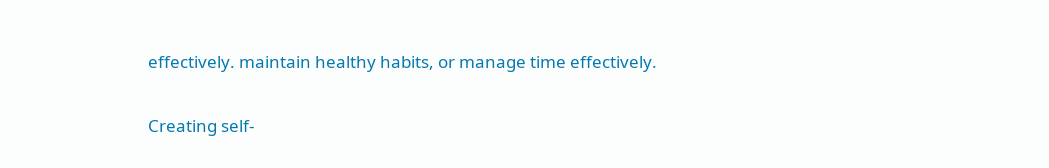effectively. maintain healthy habits, or manage time effectively.

Creating self-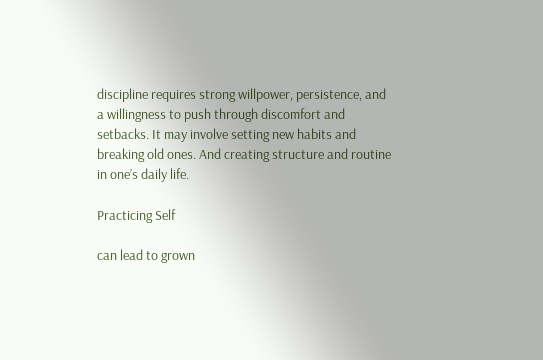discipline requires strong willpower, persistence, and a willingness to push through discomfort and setbacks. It may involve setting new habits and breaking old ones. And creating structure and routine in one’s daily life.

Practicing Self

can lead to grown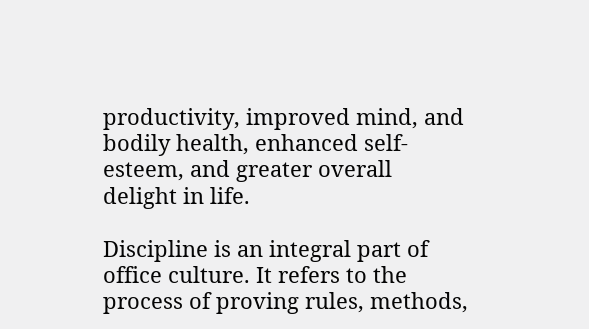productivity, improved mind, and bodily health, enhanced self-esteem, and greater overall delight in life.

Discipline is an integral part of office culture. It refers to the process of proving rules, methods,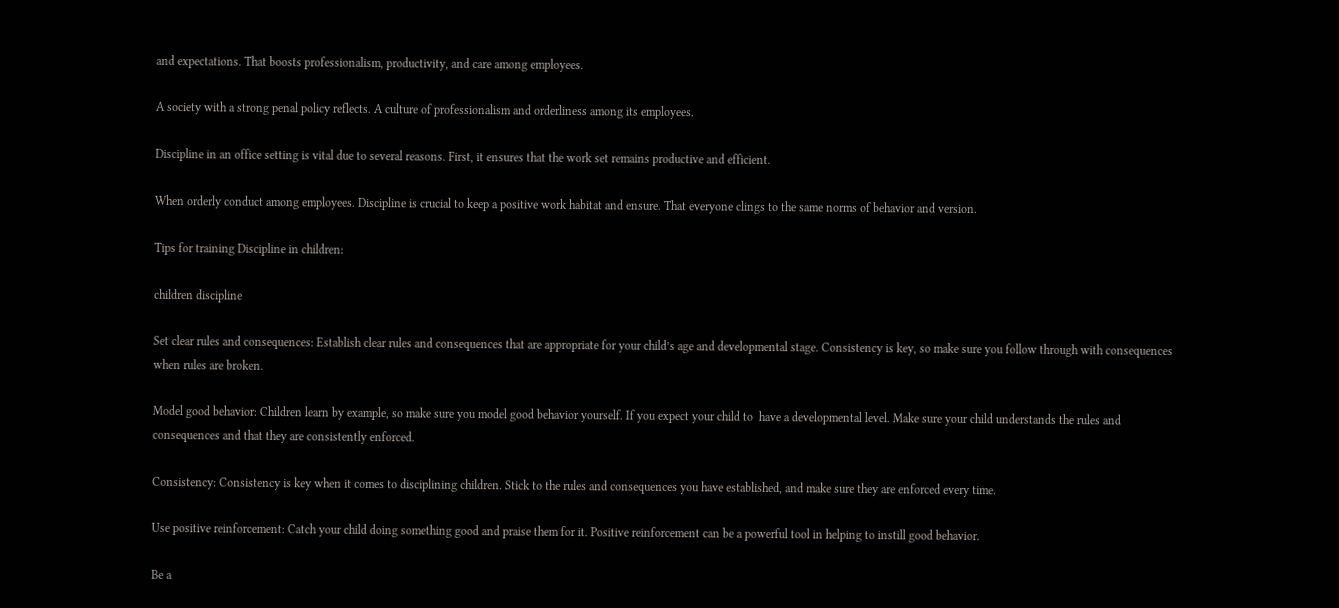and expectations. That boosts professionalism, productivity, and care among employees.

A society with a strong penal policy reflects. A culture of professionalism and orderliness among its employees.

Discipline in an office setting is vital due to several reasons. First, it ensures that the work set remains productive and efficient.

When orderly conduct among employees. Discipline is crucial to keep a positive work habitat and ensure. That everyone clings to the same norms of behavior and version.

Tips for training Discipline in children:

children discipline

Set clear rules and consequences: Establish clear rules and consequences that are appropriate for your child’s age and developmental stage. Consistency is key, so make sure you follow through with consequences when rules are broken.

Model good behavior: Children learn by example, so make sure you model good behavior yourself. If you expect your child to  have a developmental level. Make sure your child understands the rules and consequences and that they are consistently enforced.

Consistency: Consistency is key when it comes to disciplining children. Stick to the rules and consequences you have established, and make sure they are enforced every time.

Use positive reinforcement: Catch your child doing something good and praise them for it. Positive reinforcement can be a powerful tool in helping to instill good behavior.

Be a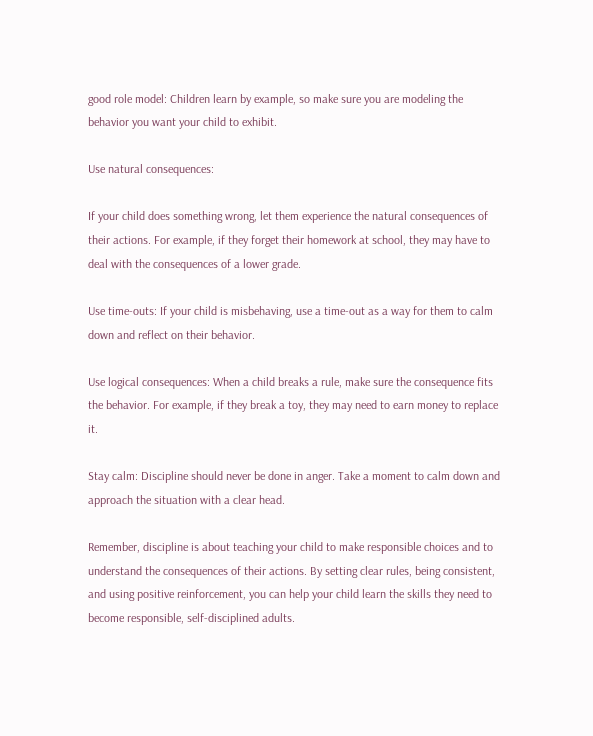good role model: Children learn by example, so make sure you are modeling the behavior you want your child to exhibit.

Use natural consequences:

If your child does something wrong, let them experience the natural consequences of their actions. For example, if they forget their homework at school, they may have to deal with the consequences of a lower grade.

Use time-outs: If your child is misbehaving, use a time-out as a way for them to calm down and reflect on their behavior.

Use logical consequences: When a child breaks a rule, make sure the consequence fits the behavior. For example, if they break a toy, they may need to earn money to replace it.

Stay calm: Discipline should never be done in anger. Take a moment to calm down and approach the situation with a clear head.

Remember, discipline is about teaching your child to make responsible choices and to understand the consequences of their actions. By setting clear rules, being consistent, and using positive reinforcement, you can help your child learn the skills they need to become responsible, self-disciplined adults.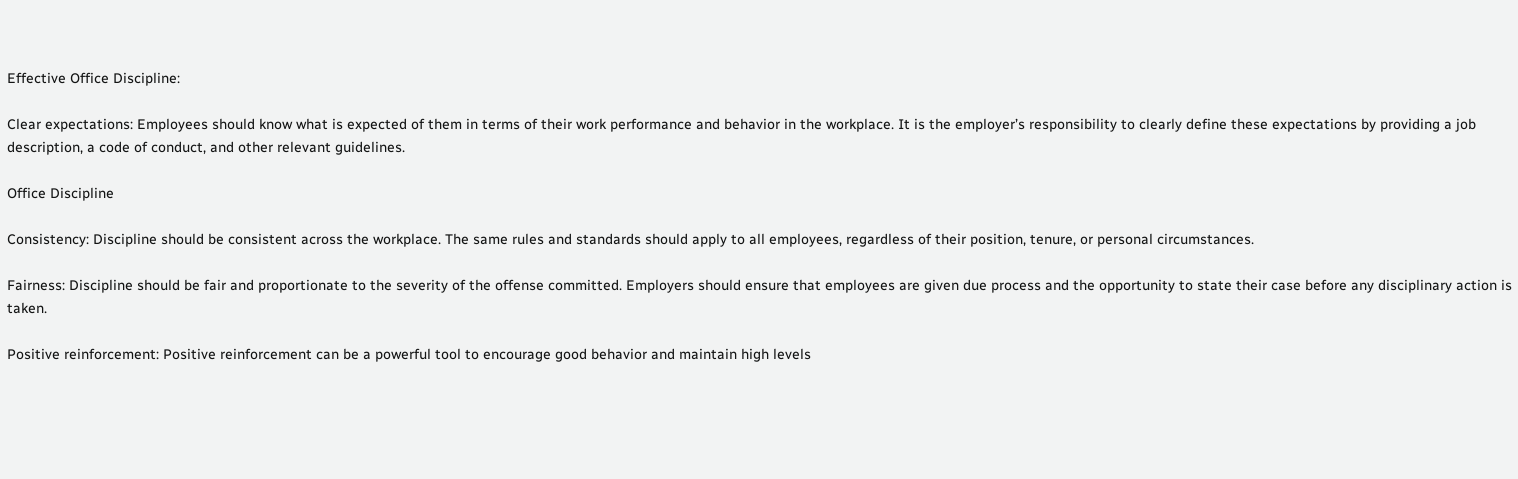Effective Office Discipline:

Clear expectations: Employees should know what is expected of them in terms of their work performance and behavior in the workplace. It is the employer’s responsibility to clearly define these expectations by providing a job description, a code of conduct, and other relevant guidelines.

Office Discipline

Consistency: Discipline should be consistent across the workplace. The same rules and standards should apply to all employees, regardless of their position, tenure, or personal circumstances.

Fairness: Discipline should be fair and proportionate to the severity of the offense committed. Employers should ensure that employees are given due process and the opportunity to state their case before any disciplinary action is taken.

Positive reinforcement: Positive reinforcement can be a powerful tool to encourage good behavior and maintain high levels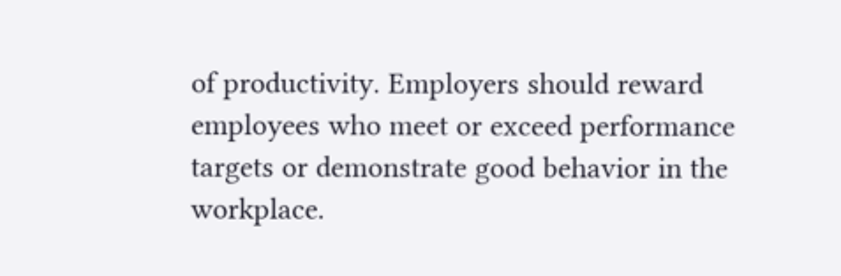of productivity. Employers should reward employees who meet or exceed performance targets or demonstrate good behavior in the workplace.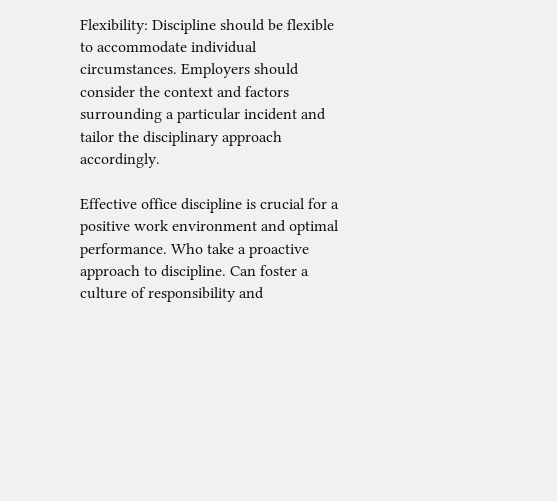Flexibility: Discipline should be flexible to accommodate individual circumstances. Employers should consider the context and factors surrounding a particular incident and tailor the disciplinary approach accordingly.

Effective office discipline is crucial for a positive work environment and optimal performance. Who take a proactive approach to discipline. Can foster a culture of responsibility and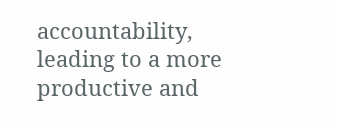accountability, leading to a more productive and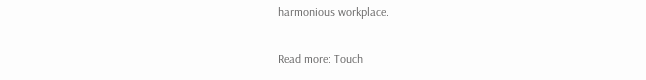harmonious workplace.

Read more: Touch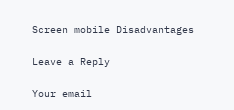Screen mobile Disadvantages

Leave a Reply

Your email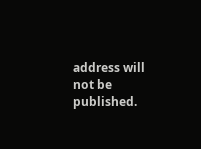address will not be published.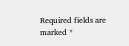Required fields are marked *